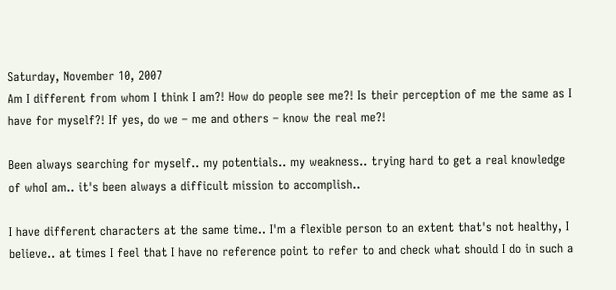Saturday, November 10, 2007
Am I different from whom I think I am?! How do people see me?! Is their perception of me the same as I have for myself?! If yes, do we – me and others – know the real me?!

Been always searching for myself.. my potentials.. my weakness.. trying hard to get a real knowledge of whoI am.. it's been always a difficult mission to accomplish..

I have different characters at the same time.. I'm a flexible person to an extent that's not healthy, I believe.. at times I feel that I have no reference point to refer to and check what should I do in such a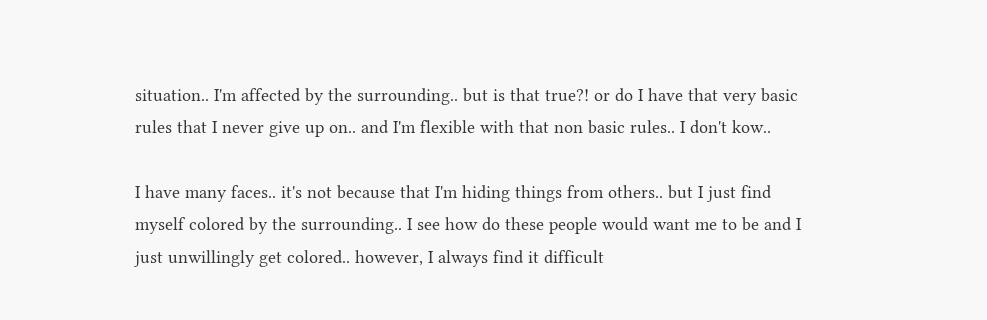situation.. I'm affected by the surrounding.. but is that true?! or do I have that very basic rules that I never give up on.. and I'm flexible with that non basic rules.. I don't kow..

I have many faces.. it's not because that I'm hiding things from others.. but I just find myself colored by the surrounding.. I see how do these people would want me to be and I just unwillingly get colored.. however, I always find it difficult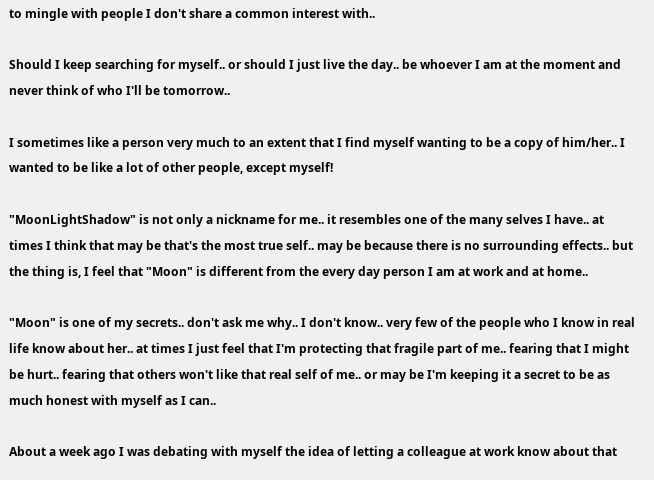to mingle with people I don't share a common interest with..

Should I keep searching for myself.. or should I just live the day.. be whoever I am at the moment and never think of who I'll be tomorrow..

I sometimes like a person very much to an extent that I find myself wanting to be a copy of him/her.. I wanted to be like a lot of other people, except myself!

"MoonLightShadow" is not only a nickname for me.. it resembles one of the many selves I have.. at times I think that may be that's the most true self.. may be because there is no surrounding effects.. but the thing is, I feel that "Moon" is different from the every day person I am at work and at home..

"Moon" is one of my secrets.. don't ask me why.. I don't know.. very few of the people who I know in real life know about her.. at times I just feel that I'm protecting that fragile part of me.. fearing that I might be hurt.. fearing that others won't like that real self of me.. or may be I'm keeping it a secret to be as much honest with myself as I can..

About a week ago I was debating with myself the idea of letting a colleague at work know about that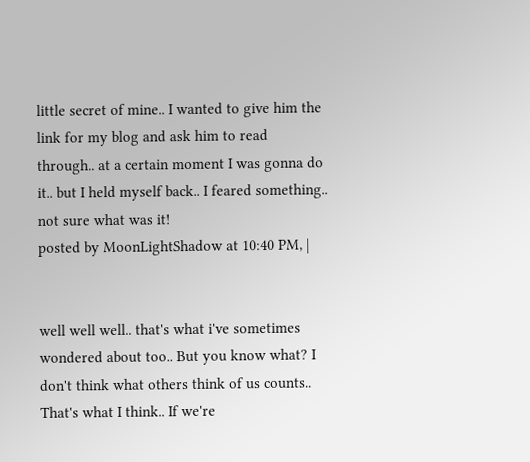little secret of mine.. I wanted to give him the link for my blog and ask him to read through.. at a certain moment I was gonna do it.. but I held myself back.. I feared something.. not sure what was it!
posted by MoonLightShadow at 10:40 PM, |


well well well.. that's what i've sometimes wondered about too.. But you know what? I don't think what others think of us counts.. That's what I think.. If we're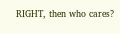RIGHT, then who cares?